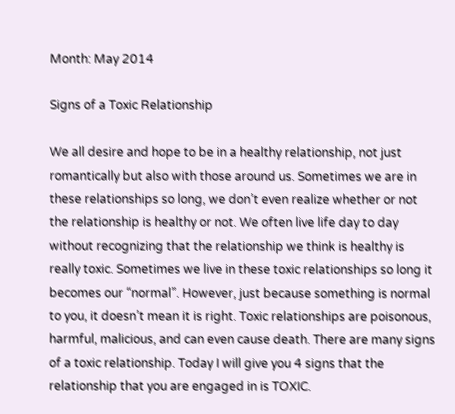Month: May 2014

Signs of a Toxic Relationship

We all desire and hope to be in a healthy relationship, not just romantically but also with those around us. Sometimes we are in these relationships so long, we don’t even realize whether or not the relationship is healthy or not. We often live life day to day without recognizing that the relationship we think is healthy is really toxic. Sometimes we live in these toxic relationships so long it becomes our “normal”. However, just because something is normal to you, it doesn’t mean it is right. Toxic relationships are poisonous, harmful, malicious, and can even cause death. There are many signs of a toxic relationship. Today I will give you 4 signs that the relationship that you are engaged in is TOXIC.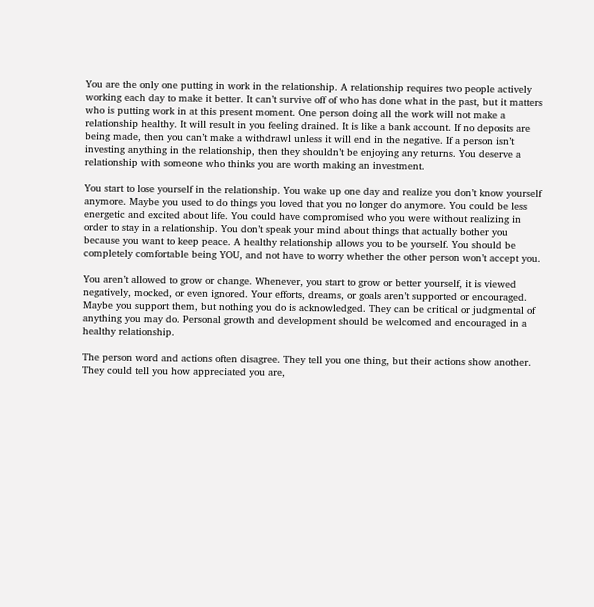You are the only one putting in work in the relationship. A relationship requires two people actively working each day to make it better. It can’t survive off of who has done what in the past, but it matters who is putting work in at this present moment. One person doing all the work will not make a relationship healthy. It will result in you feeling drained. It is like a bank account. If no deposits are being made, then you can’t make a withdrawl unless it will end in the negative. If a person isn’t investing anything in the relationship, then they shouldn’t be enjoying any returns. You deserve a relationship with someone who thinks you are worth making an investment.

You start to lose yourself in the relationship. You wake up one day and realize you don’t know yourself anymore. Maybe you used to do things you loved that you no longer do anymore. You could be less energetic and excited about life. You could have compromised who you were without realizing in order to stay in a relationship. You don’t speak your mind about things that actually bother you because you want to keep peace. A healthy relationship allows you to be yourself. You should be completely comfortable being YOU, and not have to worry whether the other person won’t accept you.

You aren’t allowed to grow or change. Whenever, you start to grow or better yourself, it is viewed negatively, mocked, or even ignored. Your efforts, dreams, or goals aren’t supported or encouraged. Maybe you support them, but nothing you do is acknowledged. They can be critical or judgmental of anything you may do. Personal growth and development should be welcomed and encouraged in a healthy relationship.

The person word and actions often disagree. They tell you one thing, but their actions show another. They could tell you how appreciated you are,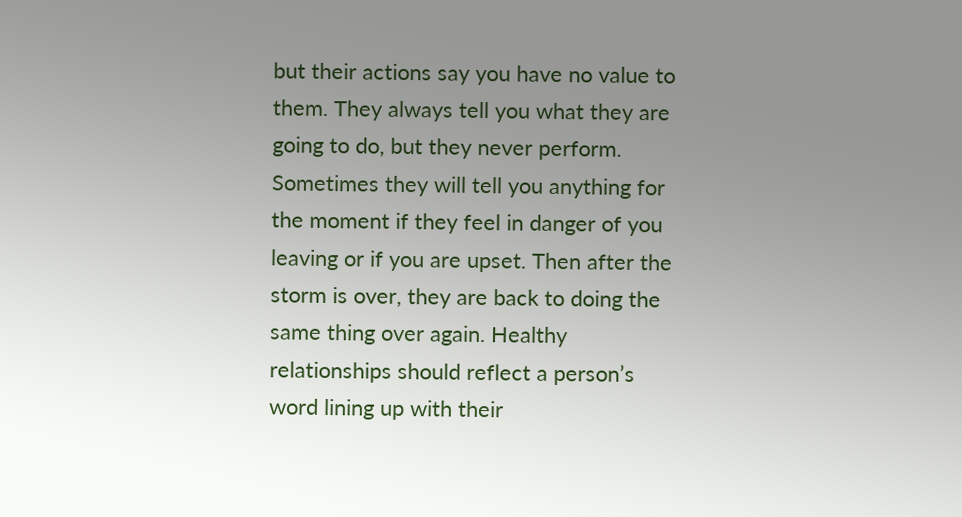but their actions say you have no value to them. They always tell you what they are going to do, but they never perform. Sometimes they will tell you anything for the moment if they feel in danger of you leaving or if you are upset. Then after the storm is over, they are back to doing the same thing over again. Healthy relationships should reflect a person’s word lining up with their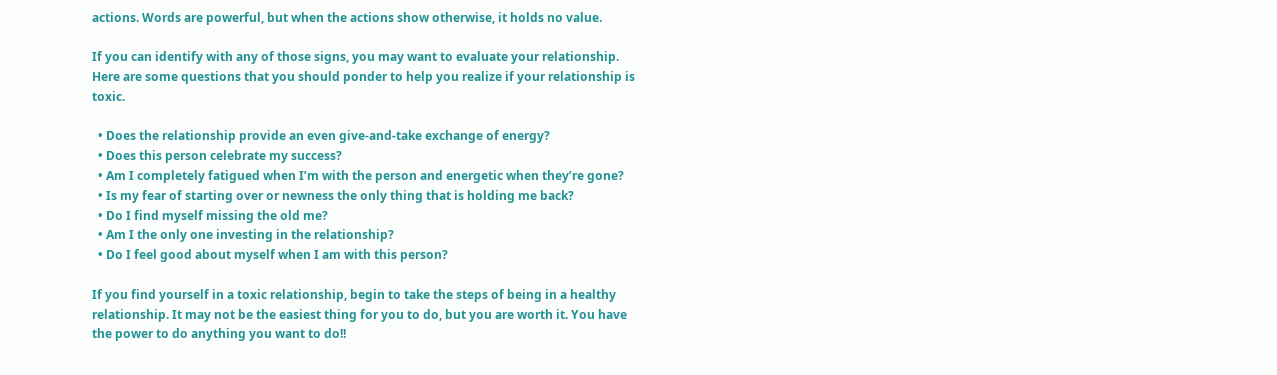actions. Words are powerful, but when the actions show otherwise, it holds no value.

If you can identify with any of those signs, you may want to evaluate your relationship. Here are some questions that you should ponder to help you realize if your relationship is toxic.

  • Does the relationship provide an even give-and-take exchange of energy?
  • Does this person celebrate my success?
  • Am I completely fatigued when I’m with the person and energetic when they’re gone?
  • Is my fear of starting over or newness the only thing that is holding me back?
  • Do I find myself missing the old me?
  • Am I the only one investing in the relationship?
  • Do I feel good about myself when I am with this person?

If you find yourself in a toxic relationship, begin to take the steps of being in a healthy relationship. It may not be the easiest thing for you to do, but you are worth it. You have the power to do anything you want to do!!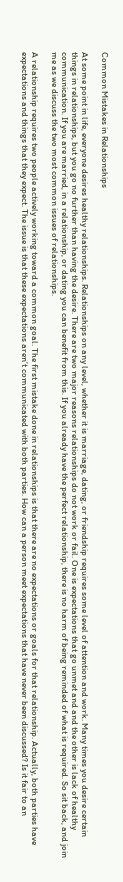Common Mistakes in Relationships

At some point in life, everyone desires healthy relationships. Relationships on any level, whether it is marriage, dating, or friendship requires some level of attention and work. Many times you desire certain things in relationships, but you go no further than having the desire. There are two major reasons relationships do not work or fail. One is expectations that go unmet and and the other is lack of healthy communication. If you are married, in a relationship, or dating you can benefit from this. If you already have the perfect relationship, there is no harm of being reminded of what is required. So sit back, and join me as we discuss the two most common issues of relationships.

A relationship requires two people actively working toward a common goal. The first mistake done in relationships is that there are no expectations or goals for that relationship. Actually, both parties have expectations and things that they expect. The issue is that these expectations aren’t communicated with both parties. How can a person meet expectations that have never been discussed? Is it fair to an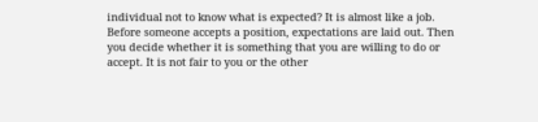individual not to know what is expected? It is almost like a job. Before someone accepts a position, expectations are laid out. Then you decide whether it is something that you are willing to do or accept. It is not fair to you or the other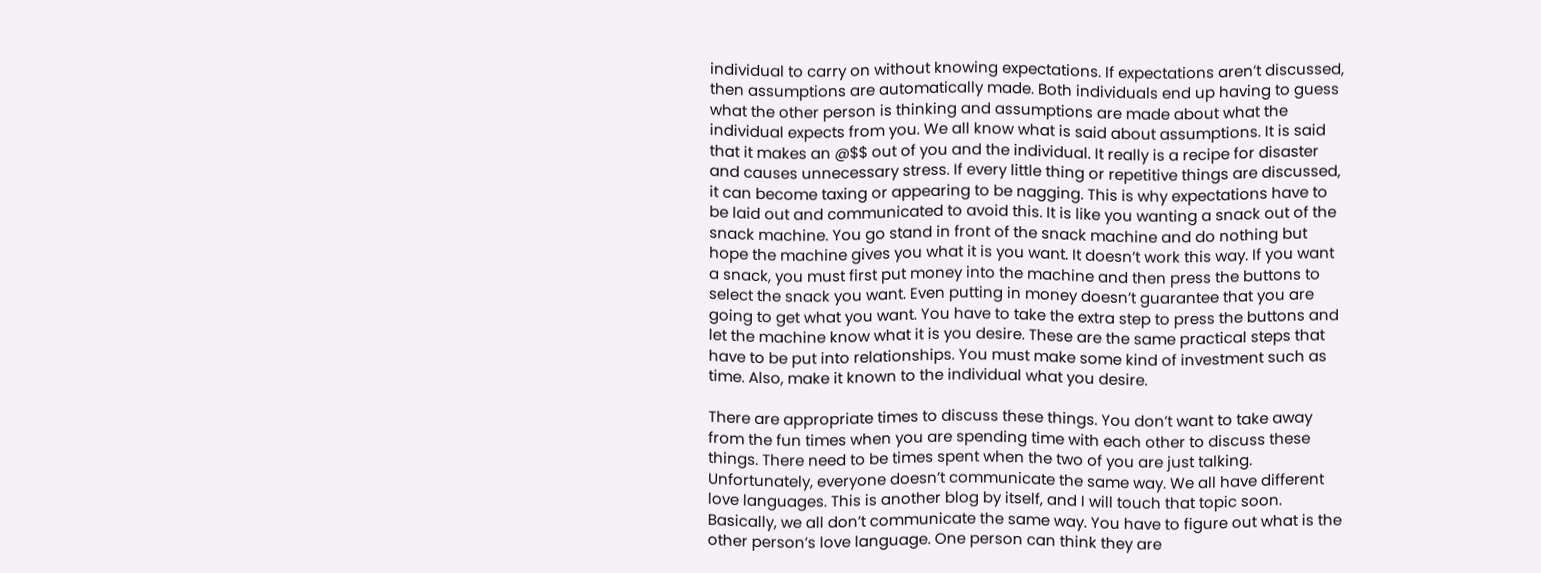individual to carry on without knowing expectations. If expectations aren’t discussed, then assumptions are automatically made. Both individuals end up having to guess what the other person is thinking and assumptions are made about what the individual expects from you. We all know what is said about assumptions. It is said that it makes an @$$ out of you and the individual. It really is a recipe for disaster and causes unnecessary stress. If every little thing or repetitive things are discussed, it can become taxing or appearing to be nagging. This is why expectations have to be laid out and communicated to avoid this. It is like you wanting a snack out of the snack machine. You go stand in front of the snack machine and do nothing but hope the machine gives you what it is you want. It doesn’t work this way. If you want a snack, you must first put money into the machine and then press the buttons to select the snack you want. Even putting in money doesn’t guarantee that you are going to get what you want. You have to take the extra step to press the buttons and let the machine know what it is you desire. These are the same practical steps that have to be put into relationships. You must make some kind of investment such as time. Also, make it known to the individual what you desire.

There are appropriate times to discuss these things. You don’t want to take away from the fun times when you are spending time with each other to discuss these things. There need to be times spent when the two of you are just talking. Unfortunately, everyone doesn’t communicate the same way. We all have different love languages. This is another blog by itself, and I will touch that topic soon. Basically, we all don’t communicate the same way. You have to figure out what is the other person’s love language. One person can think they are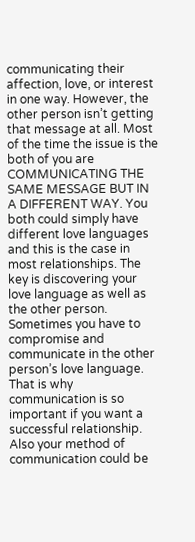communicating their affection, love, or interest in one way. However, the other person isn’t getting that message at all. Most of the time the issue is the both of you are COMMUNICATING THE SAME MESSAGE BUT IN A DIFFERENT WAY. You both could simply have different love languages and this is the case in most relationships. The key is discovering your love language as well as the other person. Sometimes you have to compromise and communicate in the other person’s love language. That is why communication is so important if you want a successful relationship. Also your method of communication could be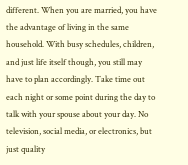different. When you are married, you have the advantage of living in the same household. With busy schedules, children, and just life itself though, you still may have to plan accordingly. Take time out each night or some point during the day to talk with your spouse about your day. No television, social media, or electronics, but just quality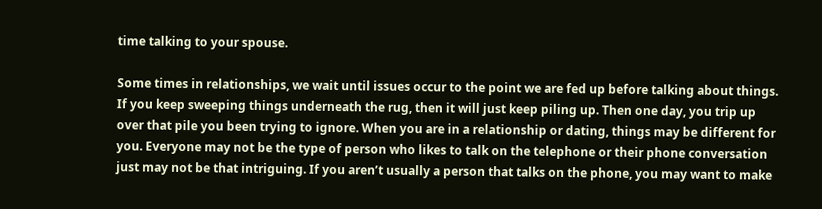time talking to your spouse.

Some times in relationships, we wait until issues occur to the point we are fed up before talking about things. If you keep sweeping things underneath the rug, then it will just keep piling up. Then one day, you trip up over that pile you been trying to ignore. When you are in a relationship or dating, things may be different for you. Everyone may not be the type of person who likes to talk on the telephone or their phone conversation just may not be that intriguing. If you aren’t usually a person that talks on the phone, you may want to make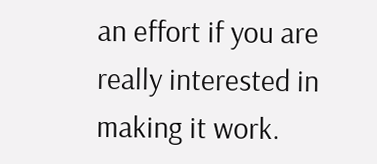an effort if you are really interested in making it work.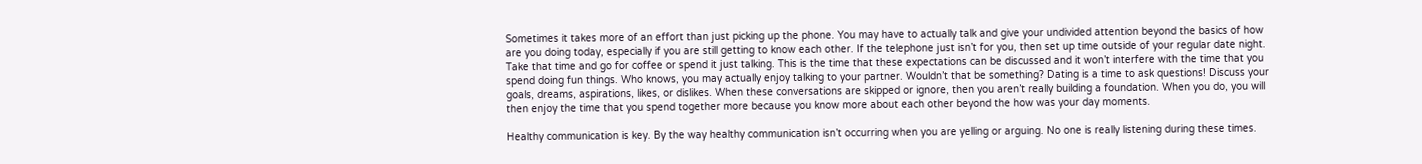Sometimes it takes more of an effort than just picking up the phone. You may have to actually talk and give your undivided attention beyond the basics of how are you doing today, especially if you are still getting to know each other. If the telephone just isn’t for you, then set up time outside of your regular date night. Take that time and go for coffee or spend it just talking. This is the time that these expectations can be discussed and it won’t interfere with the time that you spend doing fun things. Who knows, you may actually enjoy talking to your partner. Wouldn’t that be something? Dating is a time to ask questions! Discuss your goals, dreams, aspirations, likes, or dislikes. When these conversations are skipped or ignore, then you aren’t really building a foundation. When you do, you will then enjoy the time that you spend together more because you know more about each other beyond the how was your day moments.

Healthy communication is key. By the way healthy communication isn’t occurring when you are yelling or arguing. No one is really listening during these times.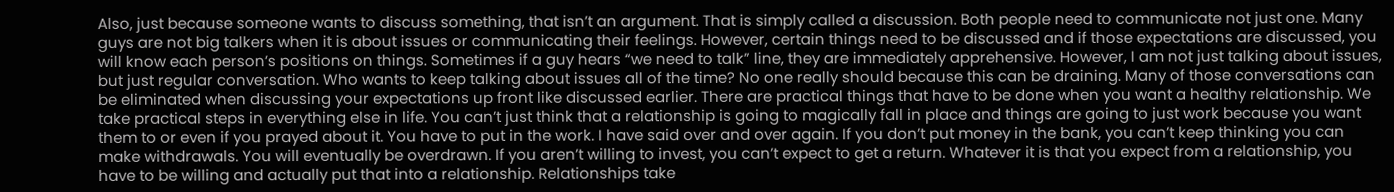Also, just because someone wants to discuss something, that isn’t an argument. That is simply called a discussion. Both people need to communicate not just one. Many guys are not big talkers when it is about issues or communicating their feelings. However, certain things need to be discussed and if those expectations are discussed, you will know each person’s positions on things. Sometimes if a guy hears “we need to talk” line, they are immediately apprehensive. However, I am not just talking about issues, but just regular conversation. Who wants to keep talking about issues all of the time? No one really should because this can be draining. Many of those conversations can be eliminated when discussing your expectations up front like discussed earlier. There are practical things that have to be done when you want a healthy relationship. We take practical steps in everything else in life. You can’t just think that a relationship is going to magically fall in place and things are going to just work because you want them to or even if you prayed about it. You have to put in the work. I have said over and over again. If you don’t put money in the bank, you can’t keep thinking you can make withdrawals. You will eventually be overdrawn. If you aren’t willing to invest, you can’t expect to get a return. Whatever it is that you expect from a relationship, you have to be willing and actually put that into a relationship. Relationships take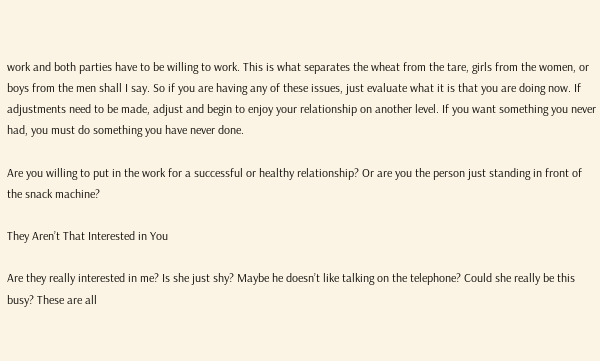work and both parties have to be willing to work. This is what separates the wheat from the tare, girls from the women, or boys from the men shall I say. So if you are having any of these issues, just evaluate what it is that you are doing now. If adjustments need to be made, adjust and begin to enjoy your relationship on another level. If you want something you never had, you must do something you have never done.

Are you willing to put in the work for a successful or healthy relationship? Or are you the person just standing in front of the snack machine?

They Aren’t That Interested in You

Are they really interested in me? Is she just shy? Maybe he doesn’t like talking on the telephone? Could she really be this busy? These are all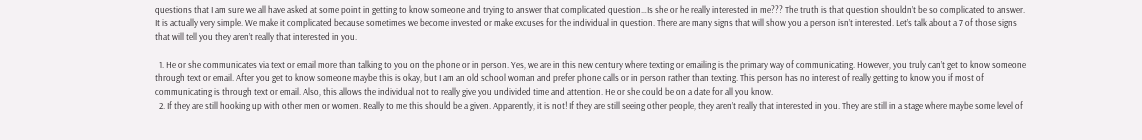questions that I am sure we all have asked at some point in getting to know someone and trying to answer that complicated question…Is she or he really interested in me??? The truth is that question shouldn’t be so complicated to answer. It is actually very simple. We make it complicated because sometimes we become invested or make excuses for the individual in question. There are many signs that will show you a person isn’t interested. Let’s talk about a 7 of those signs that will tell you they aren’t really that interested in you.

  1. He or she communicates via text or email more than talking to you on the phone or in person. Yes, we are in this new century where texting or emailing is the primary way of communicating. However, you truly can’t get to know someone through text or email. After you get to know someone maybe this is okay, but I am an old school woman and prefer phone calls or in person rather than texting. This person has no interest of really getting to know you if most of communicating is through text or email. Also, this allows the individual not to really give you undivided time and attention. He or she could be on a date for all you know.
  2. If they are still hooking up with other men or women. Really to me this should be a given. Apparently, it is not! If they are still seeing other people, they aren’t really that interested in you. They are still in a stage where maybe some level of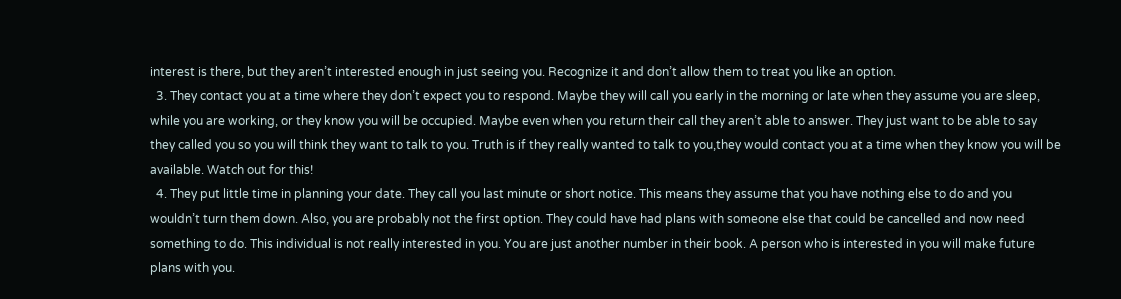interest is there, but they aren’t interested enough in just seeing you. Recognize it and don’t allow them to treat you like an option.
  3. They contact you at a time where they don’t expect you to respond. Maybe they will call you early in the morning or late when they assume you are sleep, while you are working, or they know you will be occupied. Maybe even when you return their call they aren’t able to answer. They just want to be able to say they called you so you will think they want to talk to you. Truth is if they really wanted to talk to you,they would contact you at a time when they know you will be available. Watch out for this!
  4. They put little time in planning your date. They call you last minute or short notice. This means they assume that you have nothing else to do and you wouldn’t turn them down. Also, you are probably not the first option. They could have had plans with someone else that could be cancelled and now need something to do. This individual is not really interested in you. You are just another number in their book. A person who is interested in you will make future plans with you.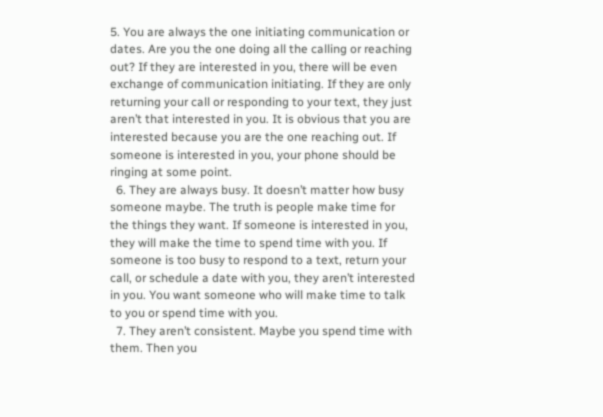5. You are always the one initiating communication or dates. Are you the one doing all the calling or reaching out? If they are interested in you, there will be even exchange of communication initiating. If they are only returning your call or responding to your text, they just aren’t that interested in you. It is obvious that you are interested because you are the one reaching out. If someone is interested in you, your phone should be ringing at some point.
  6. They are always busy. It doesn’t matter how busy someone maybe. The truth is people make time for the things they want. If someone is interested in you, they will make the time to spend time with you. If someone is too busy to respond to a text, return your call, or schedule a date with you, they aren’t interested in you. You want someone who will make time to talk to you or spend time with you.
  7. They aren’t consistent. Maybe you spend time with them. Then you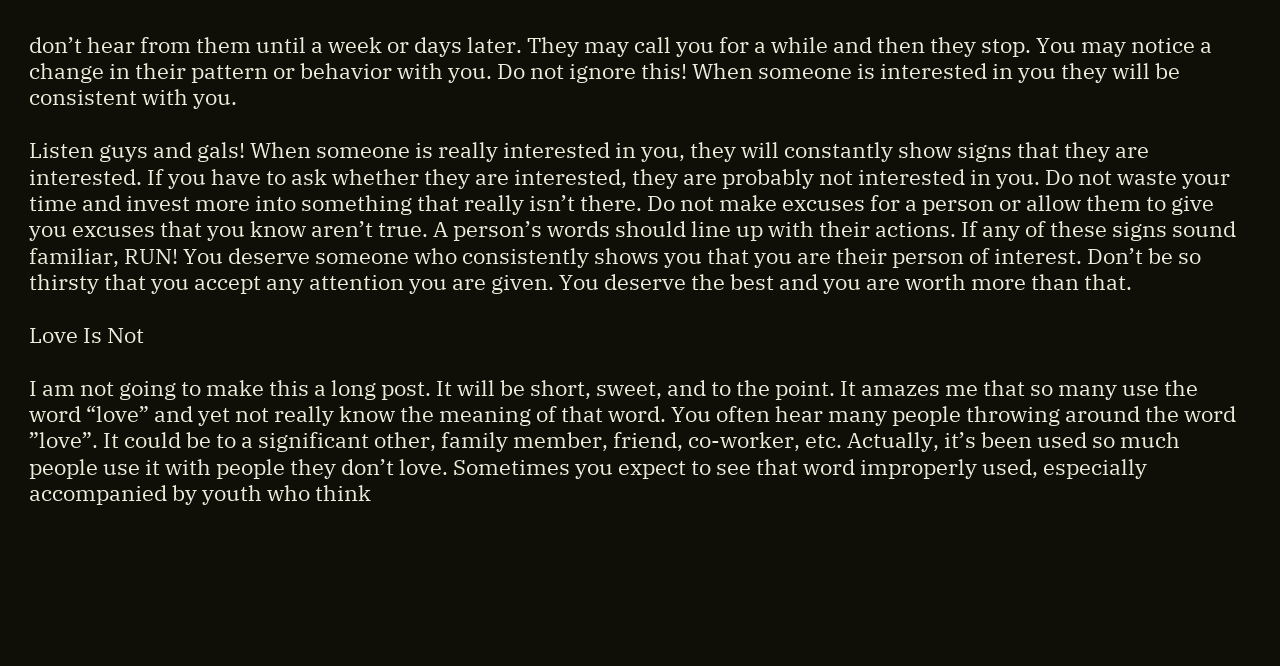don’t hear from them until a week or days later. They may call you for a while and then they stop. You may notice a change in their pattern or behavior with you. Do not ignore this! When someone is interested in you they will be consistent with you.

Listen guys and gals! When someone is really interested in you, they will constantly show signs that they are interested. If you have to ask whether they are interested, they are probably not interested in you. Do not waste your time and invest more into something that really isn’t there. Do not make excuses for a person or allow them to give you excuses that you know aren’t true. A person’s words should line up with their actions. If any of these signs sound familiar, RUN! You deserve someone who consistently shows you that you are their person of interest. Don’t be so thirsty that you accept any attention you are given. You deserve the best and you are worth more than that.

Love Is Not

I am not going to make this a long post. It will be short, sweet, and to the point. It amazes me that so many use the word “love” and yet not really know the meaning of that word. You often hear many people throwing around the word ”love”. It could be to a significant other, family member, friend, co-worker, etc. Actually, it’s been used so much people use it with people they don’t love. Sometimes you expect to see that word improperly used, especially accompanied by youth who think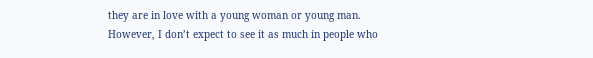they are in love with a young woman or young man. However, I don’t expect to see it as much in people who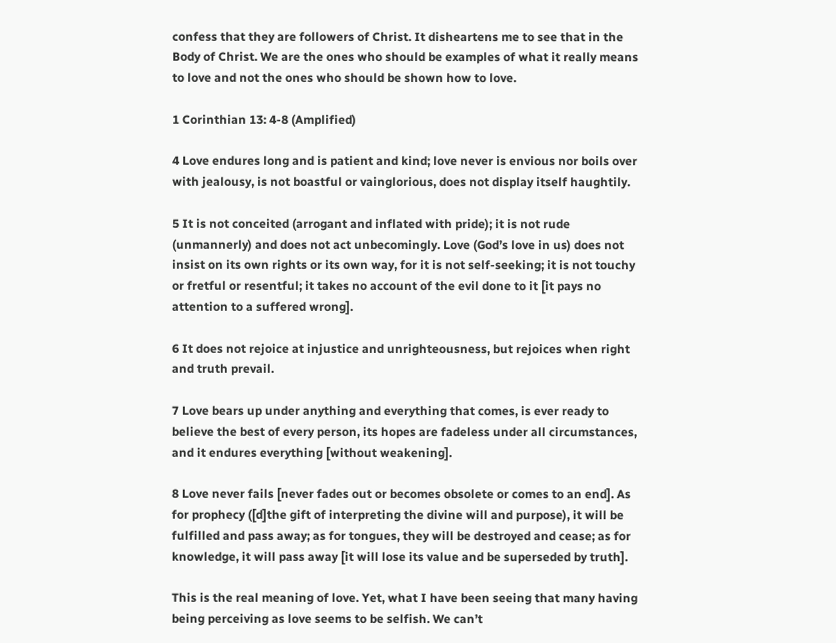confess that they are followers of Christ. It disheartens me to see that in the Body of Christ. We are the ones who should be examples of what it really means to love and not the ones who should be shown how to love.

1 Corinthian 13: 4-8 (Amplified)

4 Love endures long and is patient and kind; love never is envious nor boils over with jealousy, is not boastful or vainglorious, does not display itself haughtily.

5 It is not conceited (arrogant and inflated with pride); it is not rude (unmannerly) and does not act unbecomingly. Love (God’s love in us) does not insist on its own rights or its own way, for it is not self-seeking; it is not touchy or fretful or resentful; it takes no account of the evil done to it [it pays no attention to a suffered wrong].

6 It does not rejoice at injustice and unrighteousness, but rejoices when right and truth prevail.

7 Love bears up under anything and everything that comes, is ever ready to believe the best of every person, its hopes are fadeless under all circumstances, and it endures everything [without weakening].

8 Love never fails [never fades out or becomes obsolete or comes to an end]. As for prophecy ([d]the gift of interpreting the divine will and purpose), it will be fulfilled and pass away; as for tongues, they will be destroyed and cease; as for knowledge, it will pass away [it will lose its value and be superseded by truth].

This is the real meaning of love. Yet, what I have been seeing that many having being perceiving as love seems to be selfish. We can’t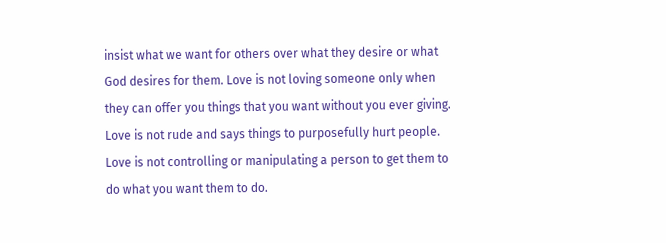insist what we want for others over what they desire or what God desires for them. Love is not loving someone only when they can offer you things that you want without you ever giving. Love is not rude and says things to purposefully hurt people. Love is not controlling or manipulating a person to get them to do what you want them to do.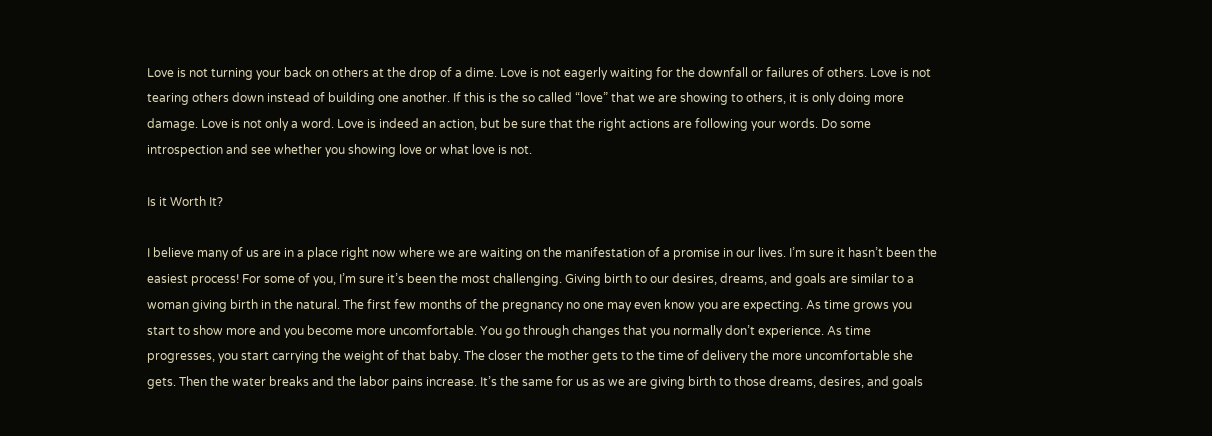Love is not turning your back on others at the drop of a dime. Love is not eagerly waiting for the downfall or failures of others. Love is not tearing others down instead of building one another. If this is the so called “love” that we are showing to others, it is only doing more damage. Love is not only a word. Love is indeed an action, but be sure that the right actions are following your words. Do some introspection and see whether you showing love or what love is not.

Is it Worth It?

I believe many of us are in a place right now where we are waiting on the manifestation of a promise in our lives. I’m sure it hasn’t been the easiest process! For some of you, I’m sure it’s been the most challenging. Giving birth to our desires, dreams, and goals are similar to a woman giving birth in the natural. The first few months of the pregnancy no one may even know you are expecting. As time grows you start to show more and you become more uncomfortable. You go through changes that you normally don’t experience. As time progresses, you start carrying the weight of that baby. The closer the mother gets to the time of delivery the more uncomfortable she gets. Then the water breaks and the labor pains increase. It’s the same for us as we are giving birth to those dreams, desires, and goals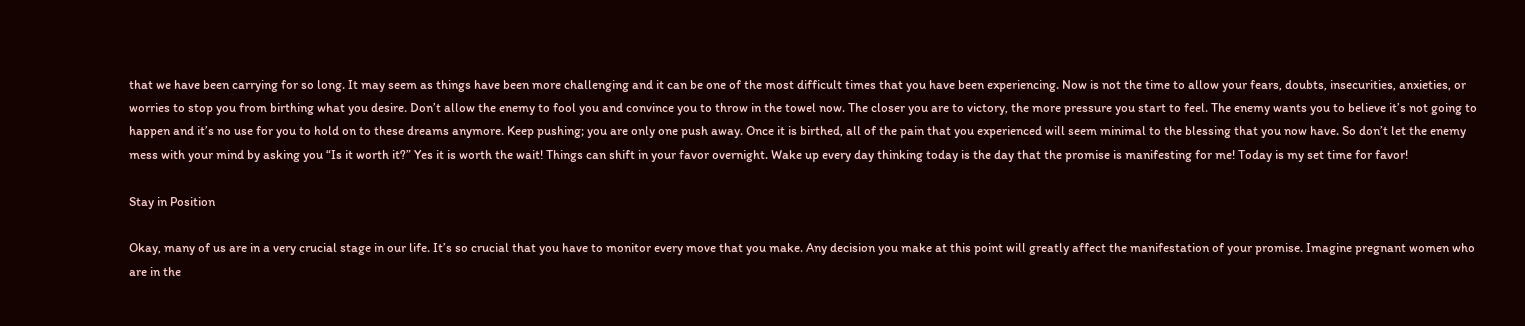that we have been carrying for so long. It may seem as things have been more challenging and it can be one of the most difficult times that you have been experiencing. Now is not the time to allow your fears, doubts, insecurities, anxieties, or worries to stop you from birthing what you desire. Don’t allow the enemy to fool you and convince you to throw in the towel now. The closer you are to victory, the more pressure you start to feel. The enemy wants you to believe it’s not going to happen and it’s no use for you to hold on to these dreams anymore. Keep pushing; you are only one push away. Once it is birthed, all of the pain that you experienced will seem minimal to the blessing that you now have. So don’t let the enemy mess with your mind by asking you “Is it worth it?” Yes it is worth the wait! Things can shift in your favor overnight. Wake up every day thinking today is the day that the promise is manifesting for me! Today is my set time for favor!

Stay in Position

Okay, many of us are in a very crucial stage in our life. It’s so crucial that you have to monitor every move that you make. Any decision you make at this point will greatly affect the manifestation of your promise. Imagine pregnant women who are in the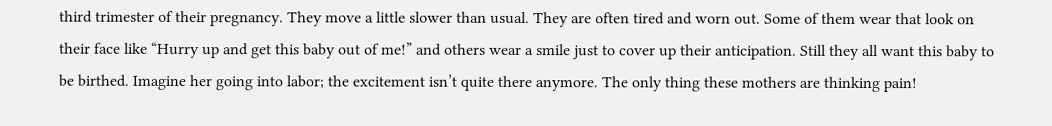third trimester of their pregnancy. They move a little slower than usual. They are often tired and worn out. Some of them wear that look on their face like “Hurry up and get this baby out of me!” and others wear a smile just to cover up their anticipation. Still they all want this baby to be birthed. Imagine her going into labor; the excitement isn’t quite there anymore. The only thing these mothers are thinking pain!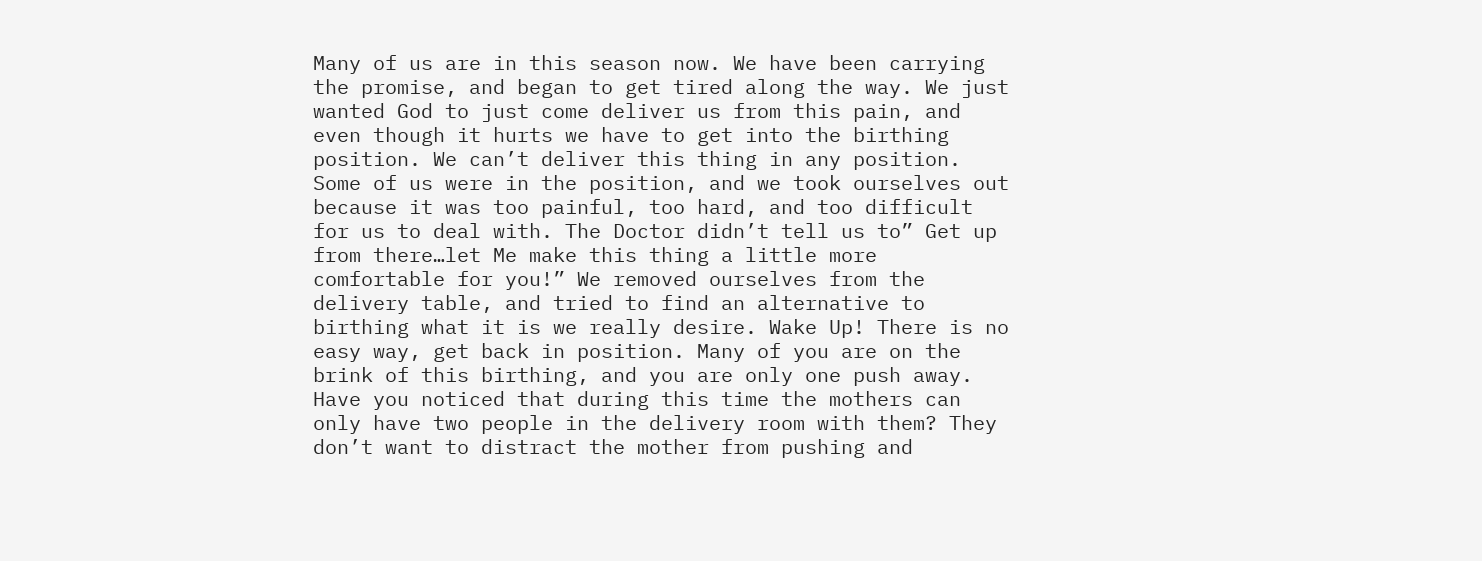Many of us are in this season now. We have been carrying the promise, and began to get tired along the way. We just wanted God to just come deliver us from this pain, and even though it hurts we have to get into the birthing position. We can’t deliver this thing in any position. Some of us were in the position, and we took ourselves out because it was too painful, too hard, and too difficult for us to deal with. The Doctor didn’t tell us to” Get up from there…let Me make this thing a little more comfortable for you!” We removed ourselves from the delivery table, and tried to find an alternative to birthing what it is we really desire. Wake Up! There is no easy way, get back in position. Many of you are on the brink of this birthing, and you are only one push away. Have you noticed that during this time the mothers can only have two people in the delivery room with them? They don’t want to distract the mother from pushing and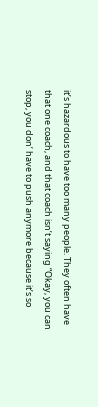it’s hazardous to have too many people. They often have that one coach, and that coach isn’t saying “Okay, you can stop, you don’ have to push anymore because it’s so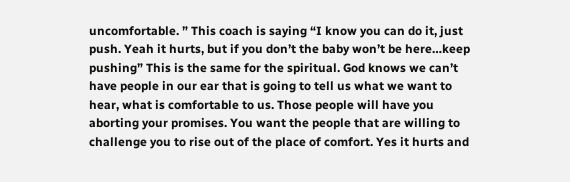uncomfortable. ” This coach is saying “I know you can do it, just push. Yeah it hurts, but if you don’t the baby won’t be here…keep pushing” This is the same for the spiritual. God knows we can’t have people in our ear that is going to tell us what we want to hear, what is comfortable to us. Those people will have you aborting your promises. You want the people that are willing to challenge you to rise out of the place of comfort. Yes it hurts and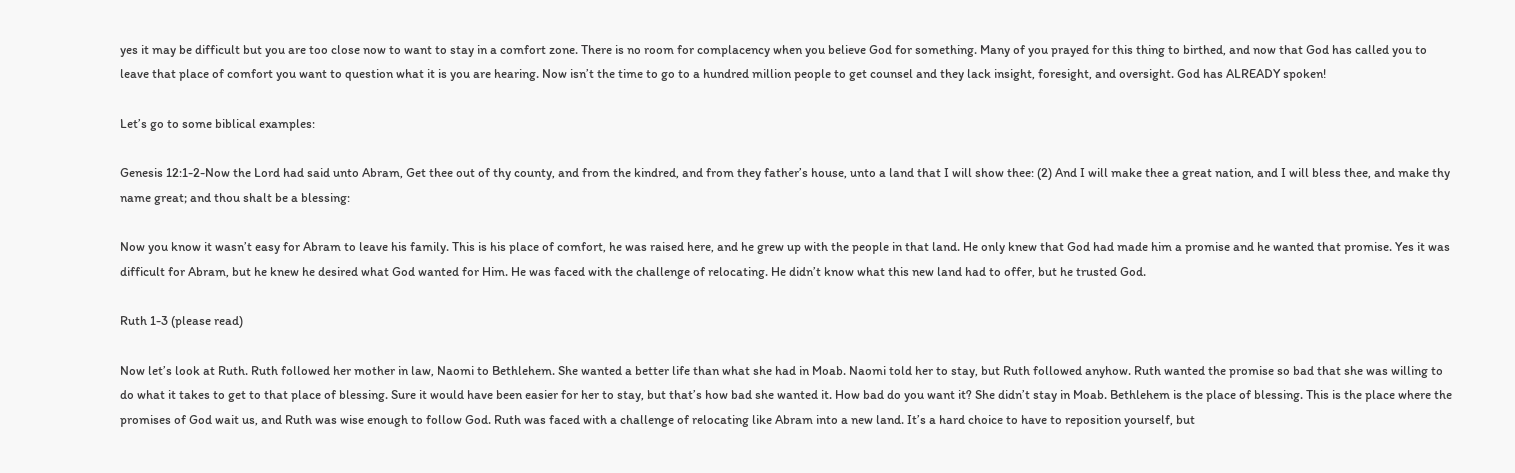yes it may be difficult but you are too close now to want to stay in a comfort zone. There is no room for complacency when you believe God for something. Many of you prayed for this thing to birthed, and now that God has called you to leave that place of comfort you want to question what it is you are hearing. Now isn’t the time to go to a hundred million people to get counsel and they lack insight, foresight, and oversight. God has ALREADY spoken!

Let’s go to some biblical examples:

Genesis 12:1-2-Now the Lord had said unto Abram, Get thee out of thy county, and from the kindred, and from they father’s house, unto a land that I will show thee: (2) And I will make thee a great nation, and I will bless thee, and make thy name great; and thou shalt be a blessing:

Now you know it wasn’t easy for Abram to leave his family. This is his place of comfort, he was raised here, and he grew up with the people in that land. He only knew that God had made him a promise and he wanted that promise. Yes it was difficult for Abram, but he knew he desired what God wanted for Him. He was faced with the challenge of relocating. He didn’t know what this new land had to offer, but he trusted God.

Ruth 1-3 (please read)

Now let’s look at Ruth. Ruth followed her mother in law, Naomi to Bethlehem. She wanted a better life than what she had in Moab. Naomi told her to stay, but Ruth followed anyhow. Ruth wanted the promise so bad that she was willing to do what it takes to get to that place of blessing. Sure it would have been easier for her to stay, but that’s how bad she wanted it. How bad do you want it? She didn’t stay in Moab. Bethlehem is the place of blessing. This is the place where the promises of God wait us, and Ruth was wise enough to follow God. Ruth was faced with a challenge of relocating like Abram into a new land. It’s a hard choice to have to reposition yourself, but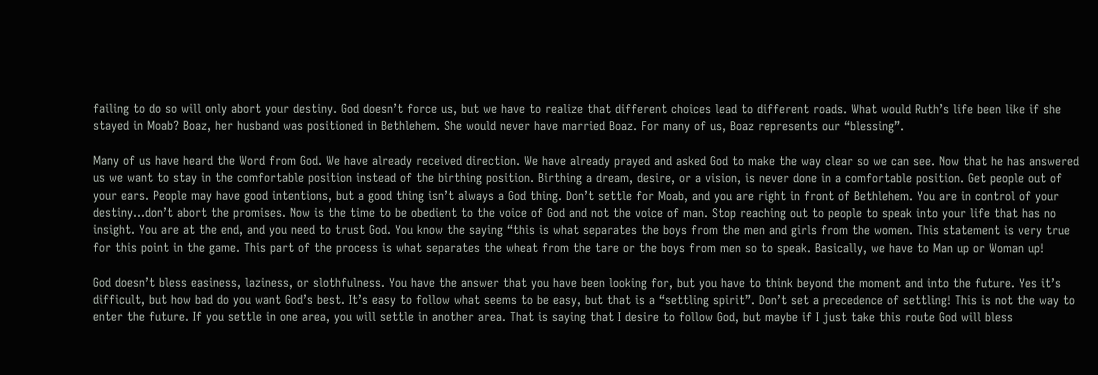failing to do so will only abort your destiny. God doesn’t force us, but we have to realize that different choices lead to different roads. What would Ruth’s life been like if she stayed in Moab? Boaz, her husband was positioned in Bethlehem. She would never have married Boaz. For many of us, Boaz represents our “blessing”.

Many of us have heard the Word from God. We have already received direction. We have already prayed and asked God to make the way clear so we can see. Now that he has answered us we want to stay in the comfortable position instead of the birthing position. Birthing a dream, desire, or a vision, is never done in a comfortable position. Get people out of your ears. People may have good intentions, but a good thing isn’t always a God thing. Don’t settle for Moab, and you are right in front of Bethlehem. You are in control of your destiny…don’t abort the promises. Now is the time to be obedient to the voice of God and not the voice of man. Stop reaching out to people to speak into your life that has no insight. You are at the end, and you need to trust God. You know the saying “this is what separates the boys from the men and girls from the women. This statement is very true for this point in the game. This part of the process is what separates the wheat from the tare or the boys from men so to speak. Basically, we have to Man up or Woman up!

God doesn’t bless easiness, laziness, or slothfulness. You have the answer that you have been looking for, but you have to think beyond the moment and into the future. Yes it’s difficult, but how bad do you want God’s best. It’s easy to follow what seems to be easy, but that is a “settling spirit”. Don’t set a precedence of settling! This is not the way to enter the future. If you settle in one area, you will settle in another area. That is saying that I desire to follow God, but maybe if I just take this route God will bless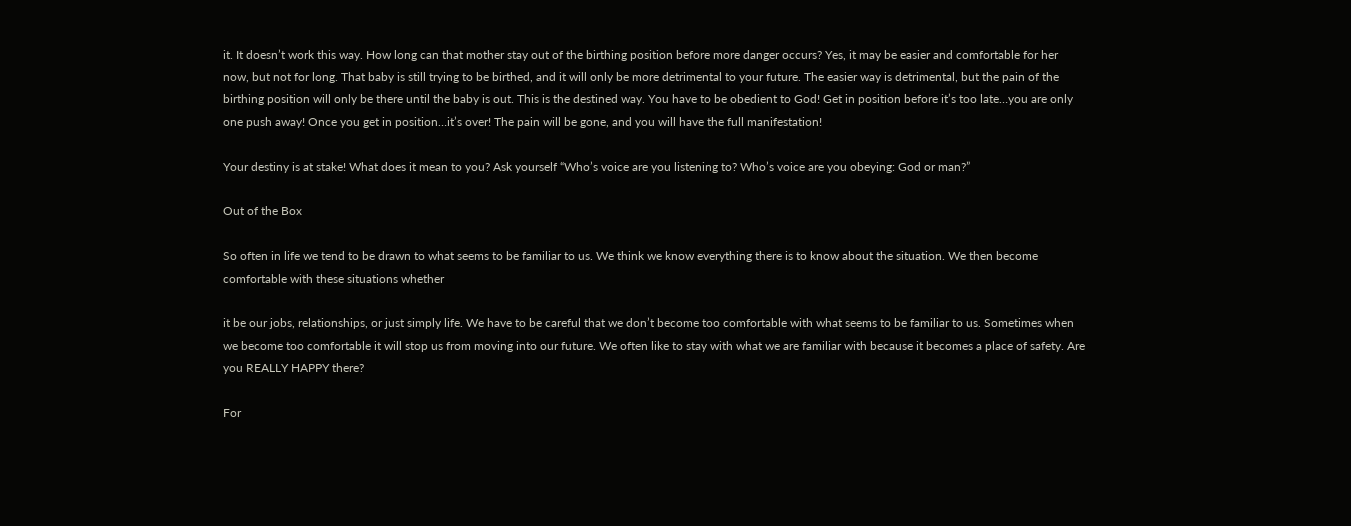it. It doesn’t work this way. How long can that mother stay out of the birthing position before more danger occurs? Yes, it may be easier and comfortable for her now, but not for long. That baby is still trying to be birthed, and it will only be more detrimental to your future. The easier way is detrimental, but the pain of the birthing position will only be there until the baby is out. This is the destined way. You have to be obedient to God! Get in position before it’s too late…you are only one push away! Once you get in position…it’s over! The pain will be gone, and you will have the full manifestation!

Your destiny is at stake! What does it mean to you? Ask yourself “Who’s voice are you listening to? Who’s voice are you obeying: God or man?”

Out of the Box

So often in life we tend to be drawn to what seems to be familiar to us. We think we know everything there is to know about the situation. We then become comfortable with these situations whether

it be our jobs, relationships, or just simply life. We have to be careful that we don’t become too comfortable with what seems to be familiar to us. Sometimes when we become too comfortable it will stop us from moving into our future. We often like to stay with what we are familiar with because it becomes a place of safety. Are you REALLY HAPPY there?

For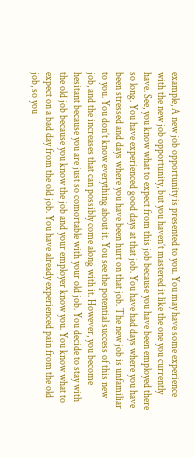example, A new job opportunity is presented to you. You may have some experience with the new job opportunity, but you haven’t mastered it like the one you currently have. See, you know what to expect from this job because you have been employed there so long. You have experienced good days at that job. You have had days where you have been stressed and days where you have been hurt on that job. The new job is unfamiliar to you. You don’t know everything about it. You see the potential success of this new job, and the increases that can possibly come along with it. However, you become hesitant because you are just so comortable with your old job. You decide to stay with the old job because you know the job and your employer know you. You know what to expect on a bad day from the old job. You have already experienced pain from the old job, so you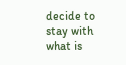decide to stay with what is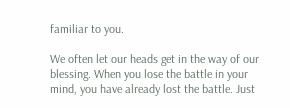familiar to you.

We often let our heads get in the way of our blessing. When you lose the battle in your mind, you have already lost the battle. Just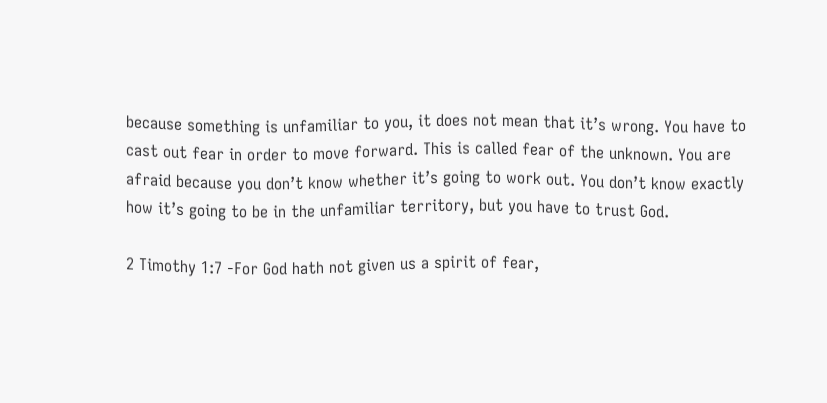because something is unfamiliar to you, it does not mean that it’s wrong. You have to cast out fear in order to move forward. This is called fear of the unknown. You are afraid because you don’t know whether it’s going to work out. You don’t know exactly how it’s going to be in the unfamiliar territory, but you have to trust God.

2 Timothy 1:7 -For God hath not given us a spirit of fear,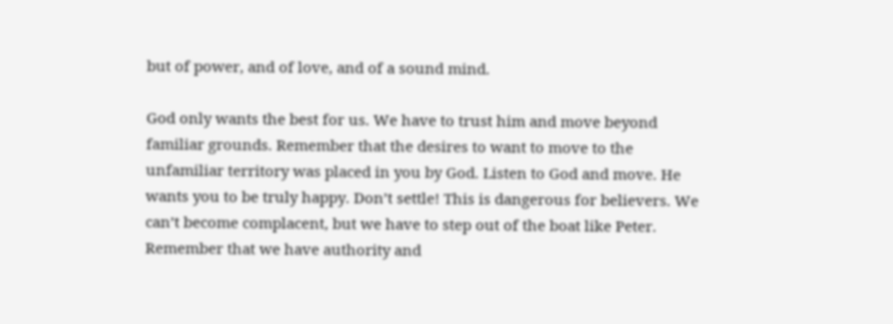but of power, and of love, and of a sound mind.

God only wants the best for us. We have to trust him and move beyond familiar grounds. Remember that the desires to want to move to the unfamiliar territory was placed in you by God. Listen to God and move. He wants you to be truly happy. Don’t settle! This is dangerous for believers. We can’t become complacent, but we have to step out of the boat like Peter. Remember that we have authority and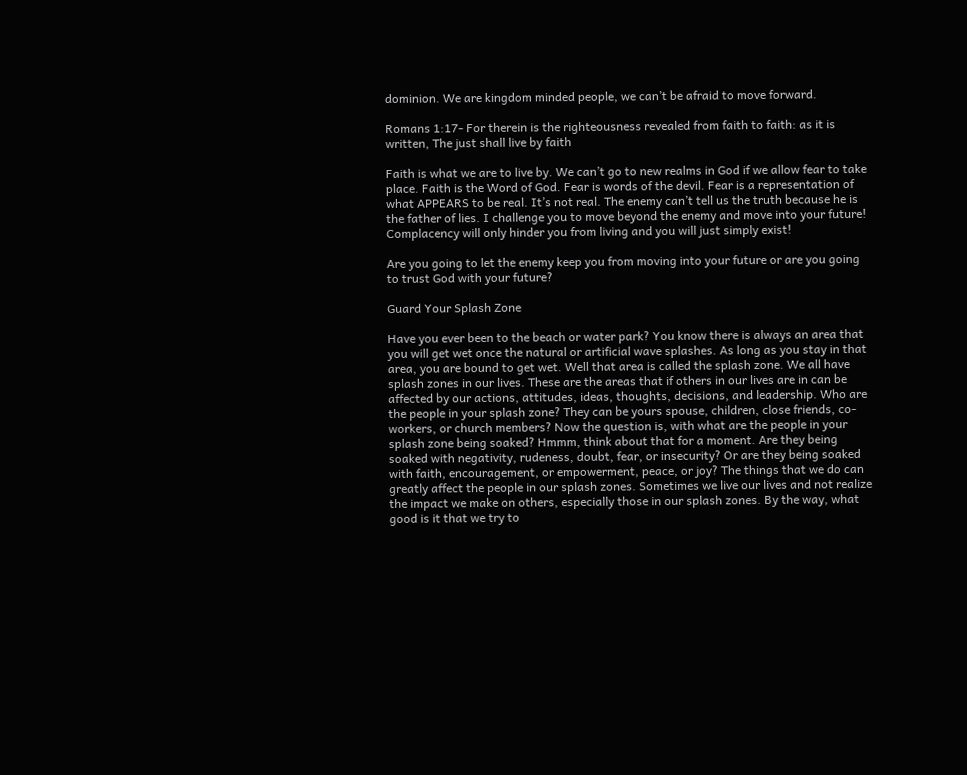dominion. We are kingdom minded people, we can’t be afraid to move forward.

Romans 1:17- For therein is the righteousness revealed from faith to faith: as it is written, The just shall live by faith

Faith is what we are to live by. We can’t go to new realms in God if we allow fear to take place. Faith is the Word of God. Fear is words of the devil. Fear is a representation of what APPEARS to be real. It’s not real. The enemy can’t tell us the truth because he is the father of lies. I challenge you to move beyond the enemy and move into your future! Complacency will only hinder you from living and you will just simply exist!

Are you going to let the enemy keep you from moving into your future or are you going to trust God with your future?

Guard Your Splash Zone

Have you ever been to the beach or water park? You know there is always an area that you will get wet once the natural or artificial wave splashes. As long as you stay in that area, you are bound to get wet. Well that area is called the splash zone. We all have splash zones in our lives. These are the areas that if others in our lives are in can be affected by our actions, attitudes, ideas, thoughts, decisions, and leadership. Who are the people in your splash zone? They can be yours spouse, children, close friends, co-workers, or church members? Now the question is, with what are the people in your splash zone being soaked? Hmmm, think about that for a moment. Are they being soaked with negativity, rudeness, doubt, fear, or insecurity? Or are they being soaked with faith, encouragement, or empowerment, peace, or joy? The things that we do can greatly affect the people in our splash zones. Sometimes we live our lives and not realize the impact we make on others, especially those in our splash zones. By the way, what good is it that we try to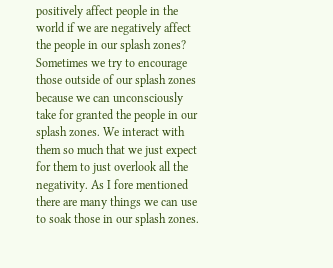positively affect people in the world if we are negatively affect the people in our splash zones? Sometimes we try to encourage those outside of our splash zones because we can unconsciously take for granted the people in our splash zones. We interact with them so much that we just expect for them to just overlook all the negativity. As I fore mentioned there are many things we can use to soak those in our splash zones.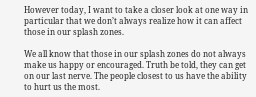However today, I want to take a closer look at one way in particular that we don’t always realize how it can affect those in our splash zones.

We all know that those in our splash zones do not always make us happy or encouraged. Truth be told, they can get on our last nerve. The people closest to us have the ability to hurt us the most.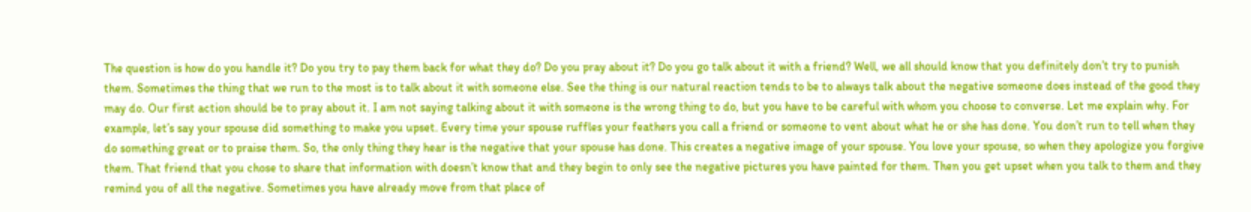The question is how do you handle it? Do you try to pay them back for what they do? Do you pray about it? Do you go talk about it with a friend? Well, we all should know that you definitely don’t try to punish them. Sometimes the thing that we run to the most is to talk about it with someone else. See the thing is our natural reaction tends to be to always talk about the negative someone does instead of the good they may do. Our first action should be to pray about it. I am not saying talking about it with someone is the wrong thing to do, but you have to be careful with whom you choose to converse. Let me explain why. For example, let’s say your spouse did something to make you upset. Every time your spouse ruffles your feathers you call a friend or someone to vent about what he or she has done. You don’t run to tell when they do something great or to praise them. So, the only thing they hear is the negative that your spouse has done. This creates a negative image of your spouse. You love your spouse, so when they apologize you forgive them. That friend that you chose to share that information with doesn’t know that and they begin to only see the negative pictures you have painted for them. Then you get upset when you talk to them and they remind you of all the negative. Sometimes you have already move from that place of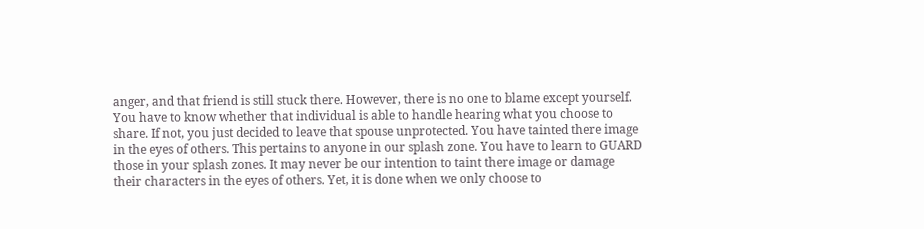anger, and that friend is still stuck there. However, there is no one to blame except yourself. You have to know whether that individual is able to handle hearing what you choose to share. If not, you just decided to leave that spouse unprotected. You have tainted there image in the eyes of others. This pertains to anyone in our splash zone. You have to learn to GUARD those in your splash zones. It may never be our intention to taint there image or damage their characters in the eyes of others. Yet, it is done when we only choose to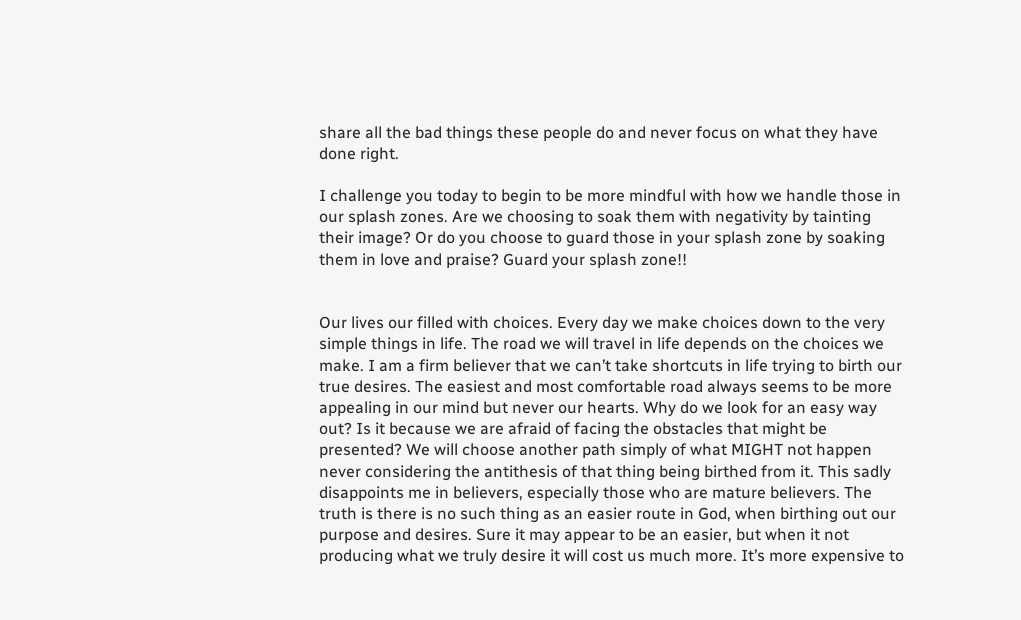share all the bad things these people do and never focus on what they have done right.

I challenge you today to begin to be more mindful with how we handle those in our splash zones. Are we choosing to soak them with negativity by tainting their image? Or do you choose to guard those in your splash zone by soaking them in love and praise? Guard your splash zone!!


Our lives our filled with choices. Every day we make choices down to the very simple things in life. The road we will travel in life depends on the choices we make. I am a firm believer that we can’t take shortcuts in life trying to birth our true desires. The easiest and most comfortable road always seems to be more appealing in our mind but never our hearts. Why do we look for an easy way out? Is it because we are afraid of facing the obstacles that might be presented? We will choose another path simply of what MIGHT not happen never considering the antithesis of that thing being birthed from it. This sadly disappoints me in believers, especially those who are mature believers. The truth is there is no such thing as an easier route in God, when birthing out our purpose and desires. Sure it may appear to be an easier, but when it not producing what we truly desire it will cost us much more. It’s more expensive to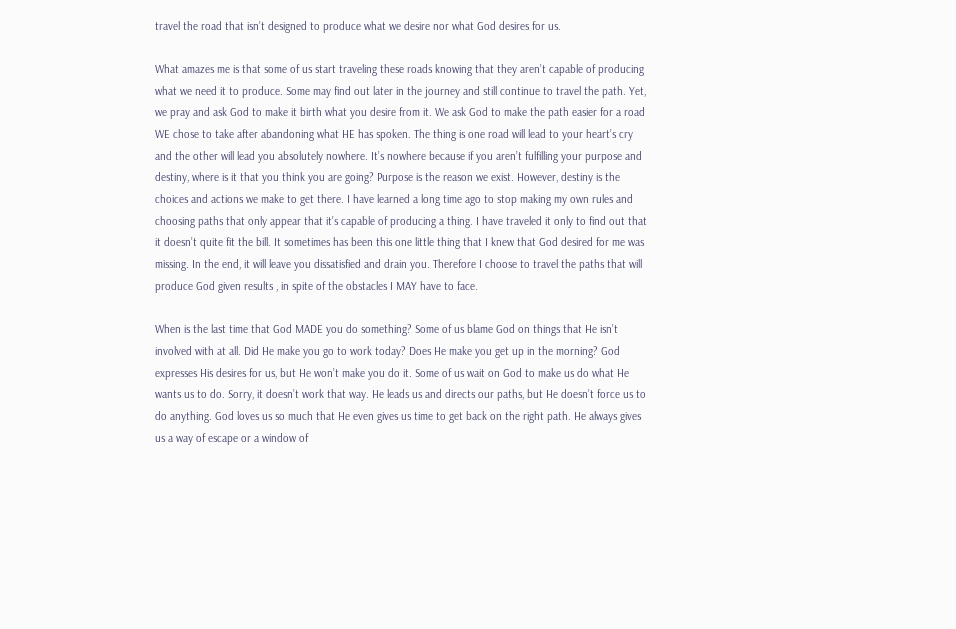travel the road that isn’t designed to produce what we desire nor what God desires for us.

What amazes me is that some of us start traveling these roads knowing that they aren’t capable of producing what we need it to produce. Some may find out later in the journey and still continue to travel the path. Yet, we pray and ask God to make it birth what you desire from it. We ask God to make the path easier for a road WE chose to take after abandoning what HE has spoken. The thing is one road will lead to your heart’s cry and the other will lead you absolutely nowhere. It’s nowhere because if you aren’t fulfilling your purpose and destiny, where is it that you think you are going? Purpose is the reason we exist. However, destiny is the choices and actions we make to get there. I have learned a long time ago to stop making my own rules and choosing paths that only appear that it’s capable of producing a thing. I have traveled it only to find out that it doesn’t quite fit the bill. It sometimes has been this one little thing that I knew that God desired for me was missing. In the end, it will leave you dissatisfied and drain you. Therefore I choose to travel the paths that will produce God given results , in spite of the obstacles I MAY have to face.

When is the last time that God MADE you do something? Some of us blame God on things that He isn’t involved with at all. Did He make you go to work today? Does He make you get up in the morning? God expresses His desires for us, but He won’t make you do it. Some of us wait on God to make us do what He wants us to do. Sorry, it doesn’t work that way. He leads us and directs our paths, but He doesn’t force us to do anything. God loves us so much that He even gives us time to get back on the right path. He always gives us a way of escape or a window of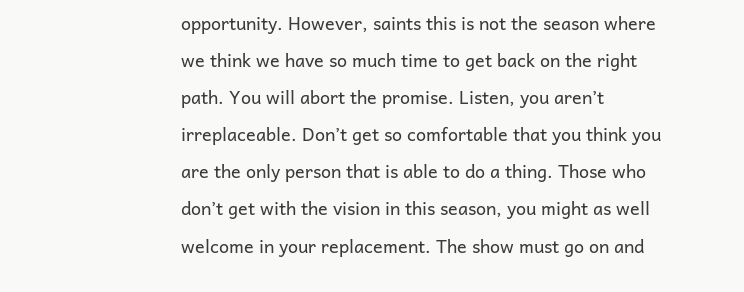opportunity. However, saints this is not the season where we think we have so much time to get back on the right path. You will abort the promise. Listen, you aren’t irreplaceable. Don’t get so comfortable that you think you are the only person that is able to do a thing. Those who don’t get with the vision in this season, you might as well welcome in your replacement. The show must go on and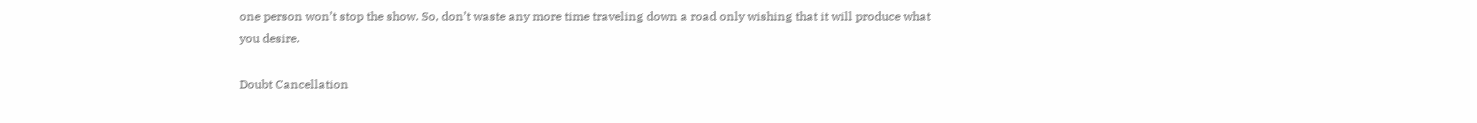one person won’t stop the show. So, don’t waste any more time traveling down a road only wishing that it will produce what you desire.

Doubt Cancellation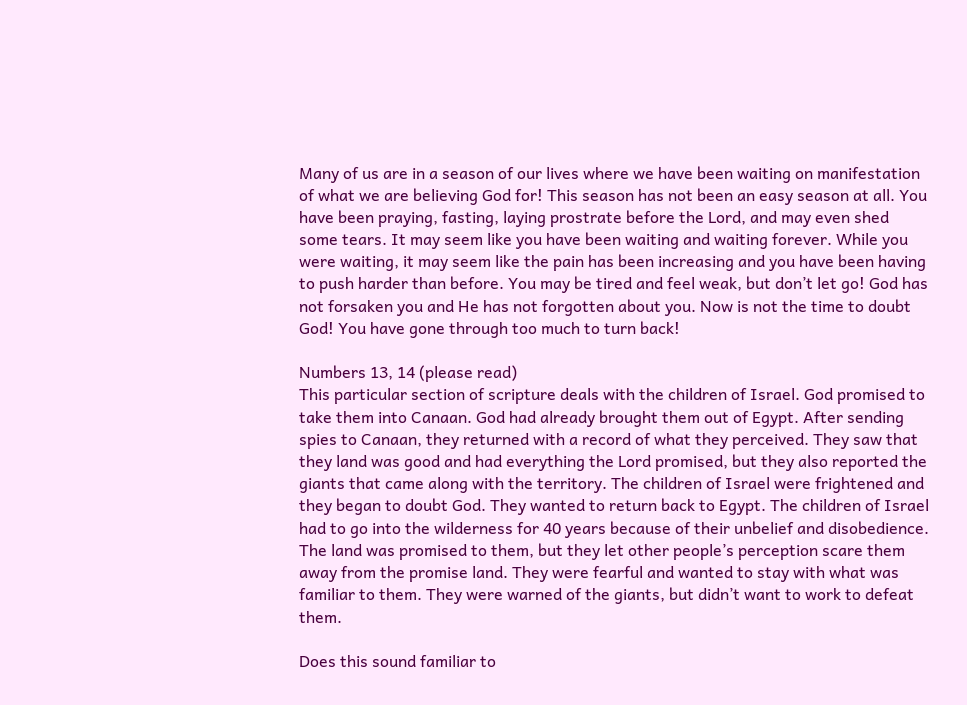Many of us are in a season of our lives where we have been waiting on manifestation of what we are believing God for! This season has not been an easy season at all. You have been praying, fasting, laying prostrate before the Lord, and may even shed some tears. It may seem like you have been waiting and waiting forever. While you were waiting, it may seem like the pain has been increasing and you have been having to push harder than before. You may be tired and feel weak, but don’t let go! God has not forsaken you and He has not forgotten about you. Now is not the time to doubt God! You have gone through too much to turn back!

Numbers 13, 14 (please read)
This particular section of scripture deals with the children of Israel. God promised to take them into Canaan. God had already brought them out of Egypt. After sending spies to Canaan, they returned with a record of what they perceived. They saw that they land was good and had everything the Lord promised, but they also reported the giants that came along with the territory. The children of Israel were frightened and they began to doubt God. They wanted to return back to Egypt. The children of Israel had to go into the wilderness for 40 years because of their unbelief and disobedience. The land was promised to them, but they let other people’s perception scare them away from the promise land. They were fearful and wanted to stay with what was familiar to them. They were warned of the giants, but didn’t want to work to defeat them.

Does this sound familiar to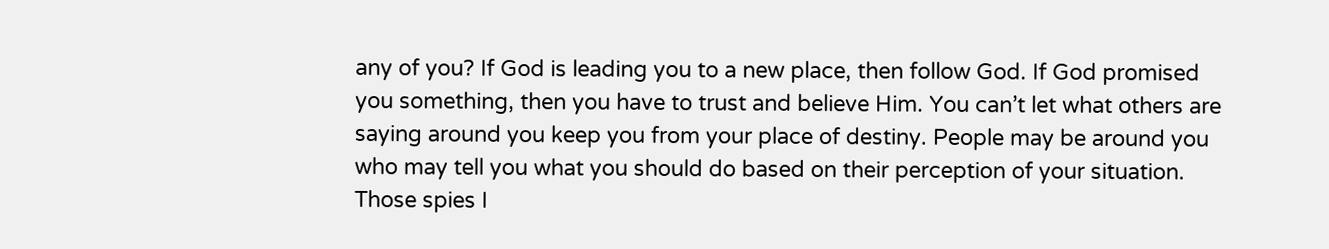any of you? If God is leading you to a new place, then follow God. If God promised you something, then you have to trust and believe Him. You can’t let what others are saying around you keep you from your place of destiny. People may be around you who may tell you what you should do based on their perception of your situation. Those spies I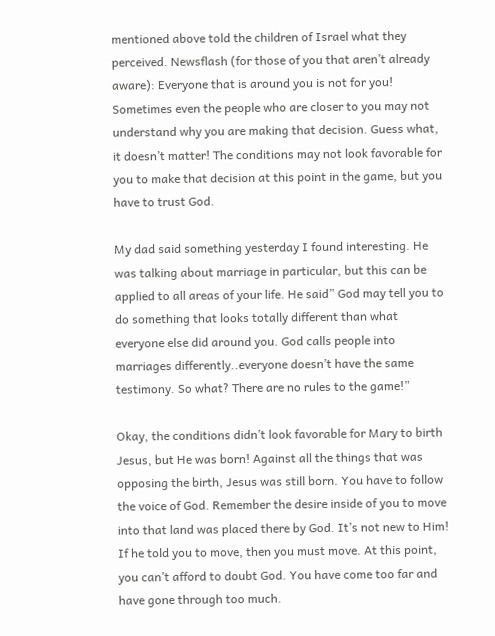mentioned above told the children of Israel what they perceived. Newsflash (for those of you that aren’t already aware): Everyone that is around you is not for you! Sometimes even the people who are closer to you may not understand why you are making that decision. Guess what, it doesn’t matter! The conditions may not look favorable for you to make that decision at this point in the game, but you have to trust God.

My dad said something yesterday I found interesting. He was talking about marriage in particular, but this can be applied to all areas of your life. He said” God may tell you to do something that looks totally different than what everyone else did around you. God calls people into marriages differently..everyone doesn’t have the same testimony. So what? There are no rules to the game!”

Okay, the conditions didn’t look favorable for Mary to birth Jesus, but He was born! Against all the things that was opposing the birth, Jesus was still born. You have to follow the voice of God. Remember the desire inside of you to move into that land was placed there by God. It’s not new to Him! If he told you to move, then you must move. At this point, you can’t afford to doubt God. You have come too far and have gone through too much.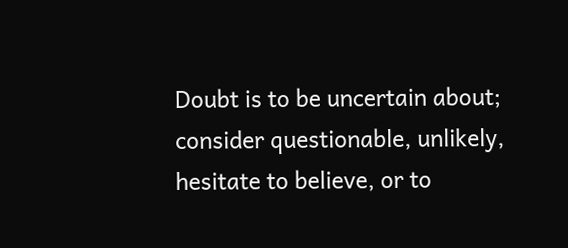Doubt is to be uncertain about; consider questionable, unlikely, hesitate to believe, or to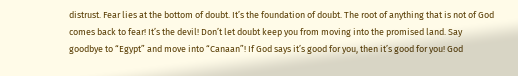distrust. Fear lies at the bottom of doubt. It’s the foundation of doubt. The root of anything that is not of God comes back to fear! It’s the devil! Don’t let doubt keep you from moving into the promised land. Say goodbye to “Egypt” and move into “Canaan”! If God says it’s good for you, then it’s good for you! God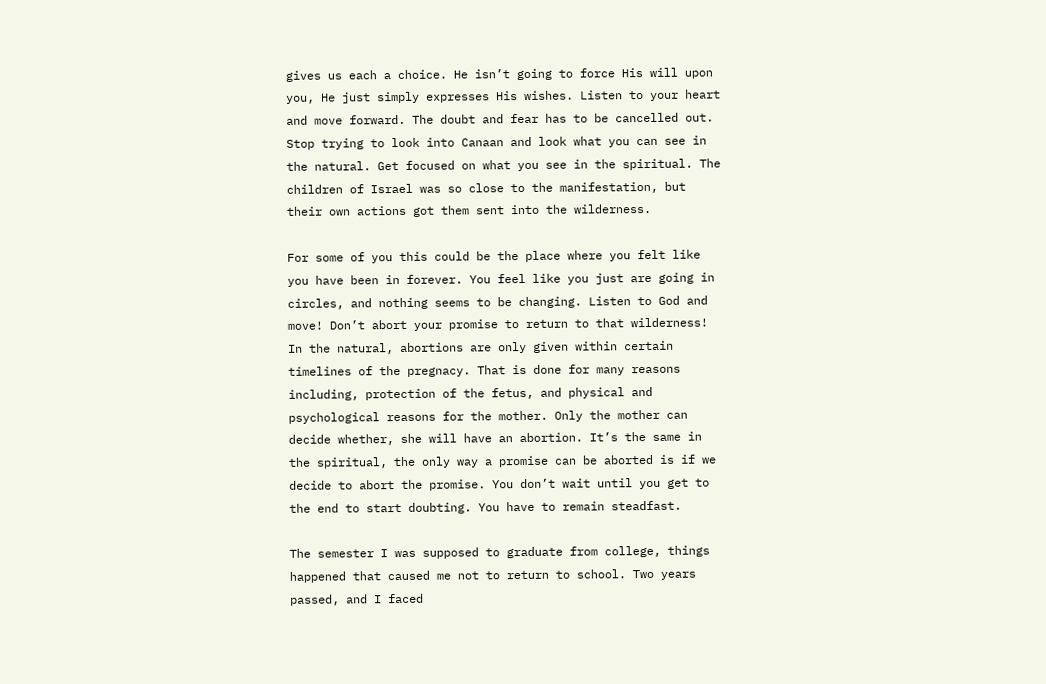gives us each a choice. He isn’t going to force His will upon you, He just simply expresses His wishes. Listen to your heart and move forward. The doubt and fear has to be cancelled out. Stop trying to look into Canaan and look what you can see in the natural. Get focused on what you see in the spiritual. The children of Israel was so close to the manifestation, but their own actions got them sent into the wilderness.

For some of you this could be the place where you felt like you have been in forever. You feel like you just are going in circles, and nothing seems to be changing. Listen to God and move! Don’t abort your promise to return to that wilderness!
In the natural, abortions are only given within certain timelines of the pregnacy. That is done for many reasons including, protection of the fetus, and physical and psychological reasons for the mother. Only the mother can decide whether, she will have an abortion. It’s the same in the spiritual, the only way a promise can be aborted is if we decide to abort the promise. You don’t wait until you get to the end to start doubting. You have to remain steadfast.

The semester I was supposed to graduate from college, things happened that caused me not to return to school. Two years passed, and I faced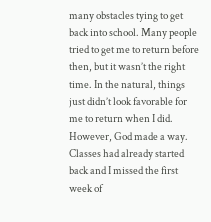many obstacles tying to get back into school. Many people tried to get me to return before then, but it wasn’t the right time. In the natural, things just didn’t look favorable for me to return when I did. However, God made a way. Classes had already started back and I missed the first week of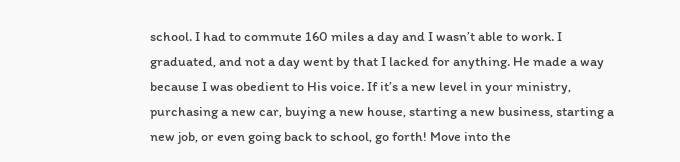school. I had to commute 160 miles a day and I wasn’t able to work. I graduated, and not a day went by that I lacked for anything. He made a way because I was obedient to His voice. If it’s a new level in your ministry, purchasing a new car, buying a new house, starting a new business, starting a new job, or even going back to school, go forth! Move into the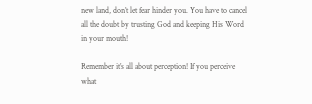new land, don’t let fear hinder you. You have to cancel all the doubt by trusting God and keeping His Word in your mouth!

Remember it’s all about perception! If you perceive what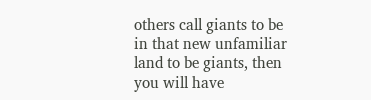others call giants to be in that new unfamiliar land to be giants, then you will have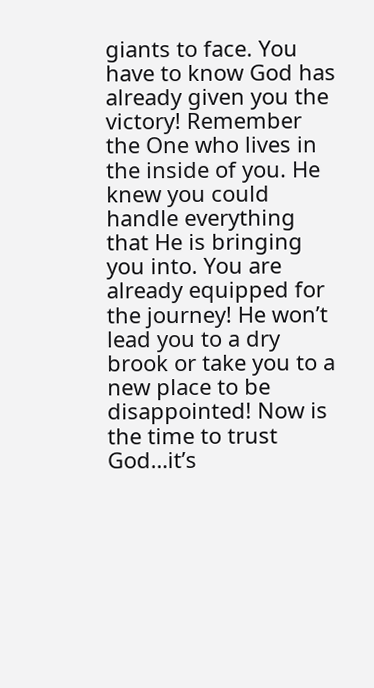giants to face. You have to know God has already given you the victory! Remember the One who lives in the inside of you. He knew you could handle everything that He is bringing you into. You are already equipped for the journey! He won’t lead you to a dry brook or take you to a new place to be disappointed! Now is the time to trust God…it’s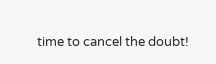time to cancel the doubt!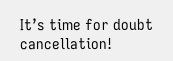It’s time for doubt cancellation!